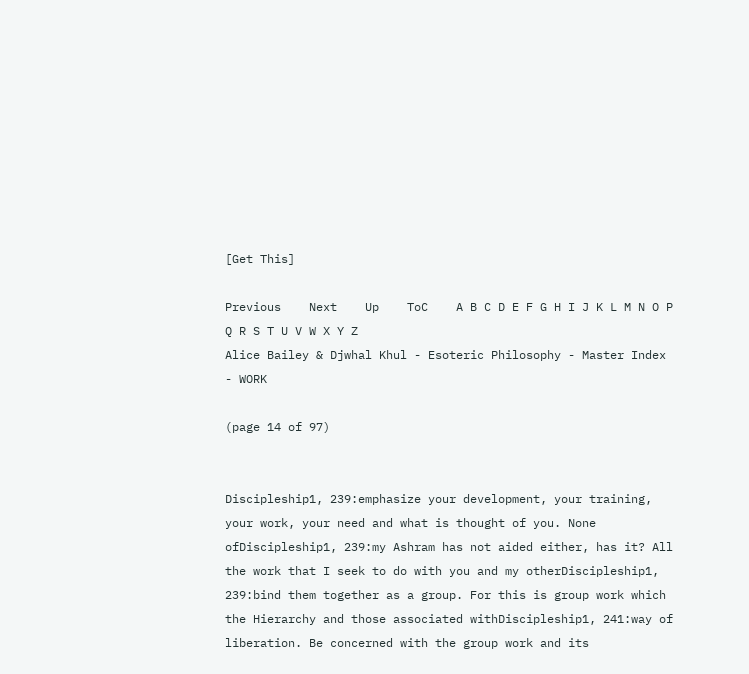[Get This]

Previous    Next    Up    ToC    A B C D E F G H I J K L M N O P Q R S T U V W X Y Z
Alice Bailey & Djwhal Khul - Esoteric Philosophy - Master Index - WORK

(page 14 of 97)


Discipleship1, 239:emphasize your development, your training, your work, your need and what is thought of you. None ofDiscipleship1, 239:my Ashram has not aided either, has it? All the work that I seek to do with you and my otherDiscipleship1, 239:bind them together as a group. For this is group work which the Hierarchy and those associated withDiscipleship1, 241:way of liberation. Be concerned with the group work and its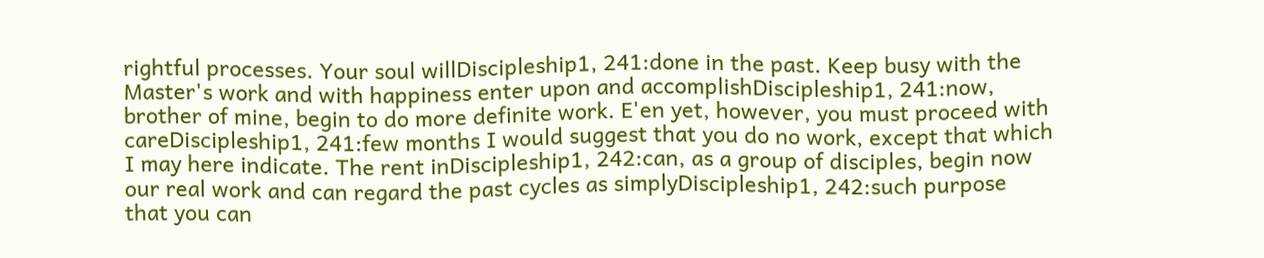rightful processes. Your soul willDiscipleship1, 241:done in the past. Keep busy with the Master's work and with happiness enter upon and accomplishDiscipleship1, 241:now, brother of mine, begin to do more definite work. E'en yet, however, you must proceed with careDiscipleship1, 241:few months I would suggest that you do no work, except that which I may here indicate. The rent inDiscipleship1, 242:can, as a group of disciples, begin now our real work and can regard the past cycles as simplyDiscipleship1, 242:such purpose that you can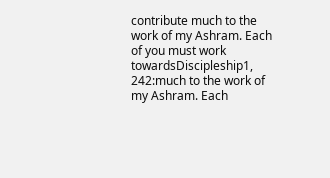contribute much to the work of my Ashram. Each of you must work towardsDiscipleship1, 242:much to the work of my Ashram. Each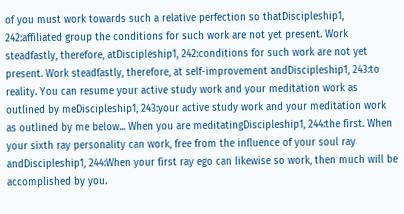of you must work towards such a relative perfection so thatDiscipleship1, 242:affiliated group the conditions for such work are not yet present. Work steadfastly, therefore, atDiscipleship1, 242:conditions for such work are not yet present. Work steadfastly, therefore, at self-improvement andDiscipleship1, 243:to reality. You can resume your active study work and your meditation work as outlined by meDiscipleship1, 243:your active study work and your meditation work as outlined by me below... When you are meditatingDiscipleship1, 244:the first. When your sixth ray personality can work, free from the influence of your soul ray andDiscipleship1, 244:When your first ray ego can likewise so work, then much will be accomplished by you.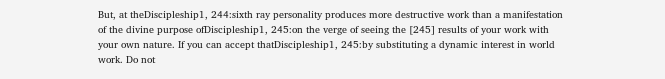But, at theDiscipleship1, 244:sixth ray personality produces more destructive work than a manifestation of the divine purpose ofDiscipleship1, 245:on the verge of seeing the [245] results of your work with your own nature. If you can accept thatDiscipleship1, 245:by substituting a dynamic interest in world work. Do not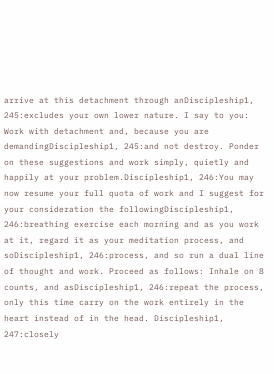arrive at this detachment through anDiscipleship1, 245:excludes your own lower nature. I say to you: Work with detachment and, because you are demandingDiscipleship1, 245:and not destroy. Ponder on these suggestions and work simply, quietly and happily at your problem.Discipleship1, 246:You may now resume your full quota of work and I suggest for your consideration the followingDiscipleship1, 246:breathing exercise each morning and as you work at it, regard it as your meditation process, and soDiscipleship1, 246:process, and so run a dual line of thought and work. Proceed as follows: Inhale on 8 counts, and asDiscipleship1, 246:repeat the process, only this time carry on the work entirely in the heart instead of in the head. Discipleship1, 247:closely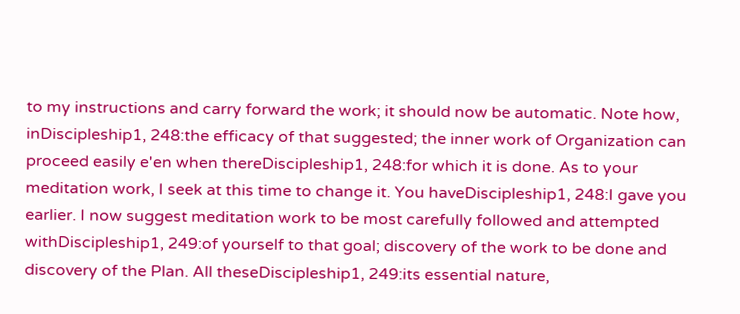to my instructions and carry forward the work; it should now be automatic. Note how, inDiscipleship1, 248:the efficacy of that suggested; the inner work of Organization can proceed easily e'en when thereDiscipleship1, 248:for which it is done. As to your meditation work, I seek at this time to change it. You haveDiscipleship1, 248:I gave you earlier. I now suggest meditation work to be most carefully followed and attempted withDiscipleship1, 249:of yourself to that goal; discovery of the work to be done and discovery of the Plan. All theseDiscipleship1, 249:its essential nature,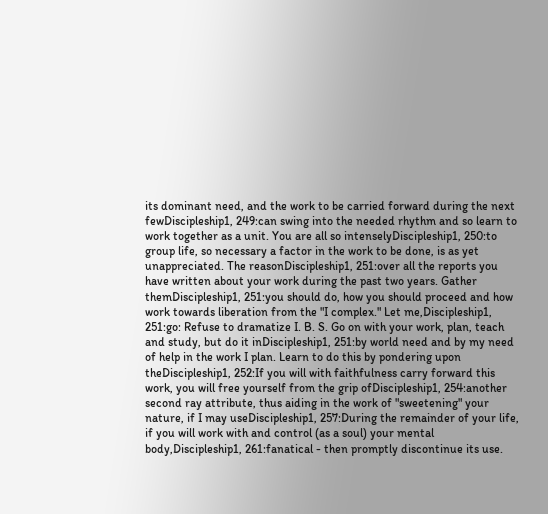its dominant need, and the work to be carried forward during the next fewDiscipleship1, 249:can swing into the needed rhythm and so learn to work together as a unit. You are all so intenselyDiscipleship1, 250:to group life, so necessary a factor in the work to be done, is as yet unappreciated. The reasonDiscipleship1, 251:over all the reports you have written about your work during the past two years. Gather themDiscipleship1, 251:you should do, how you should proceed and how work towards liberation from the "I complex." Let me,Discipleship1, 251:go: Refuse to dramatize I. B. S. Go on with your work, plan, teach and study, but do it inDiscipleship1, 251:by world need and by my need of help in the work I plan. Learn to do this by pondering upon theDiscipleship1, 252:If you will with faithfulness carry forward this work, you will free yourself from the grip ofDiscipleship1, 254:another second ray attribute, thus aiding in the work of "sweetening" your nature, if I may useDiscipleship1, 257:During the remainder of your life, if you will work with and control (as a soul) your mental body,Discipleship1, 261:fanatical - then promptly discontinue its use.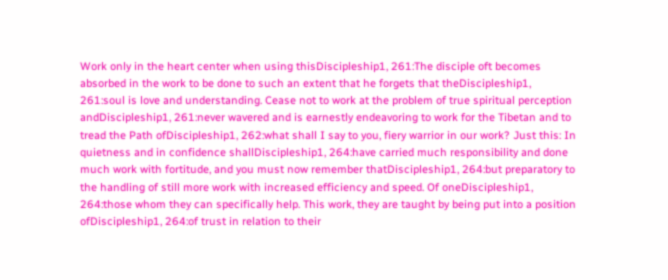Work only in the heart center when using thisDiscipleship1, 261:The disciple oft becomes absorbed in the work to be done to such an extent that he forgets that theDiscipleship1, 261:soul is love and understanding. Cease not to work at the problem of true spiritual perception andDiscipleship1, 261:never wavered and is earnestly endeavoring to work for the Tibetan and to tread the Path ofDiscipleship1, 262:what shall I say to you, fiery warrior in our work? Just this: In quietness and in confidence shallDiscipleship1, 264:have carried much responsibility and done much work with fortitude, and you must now remember thatDiscipleship1, 264:but preparatory to the handling of still more work with increased efficiency and speed. Of oneDiscipleship1, 264:those whom they can specifically help. This work, they are taught by being put into a position ofDiscipleship1, 264:of trust in relation to their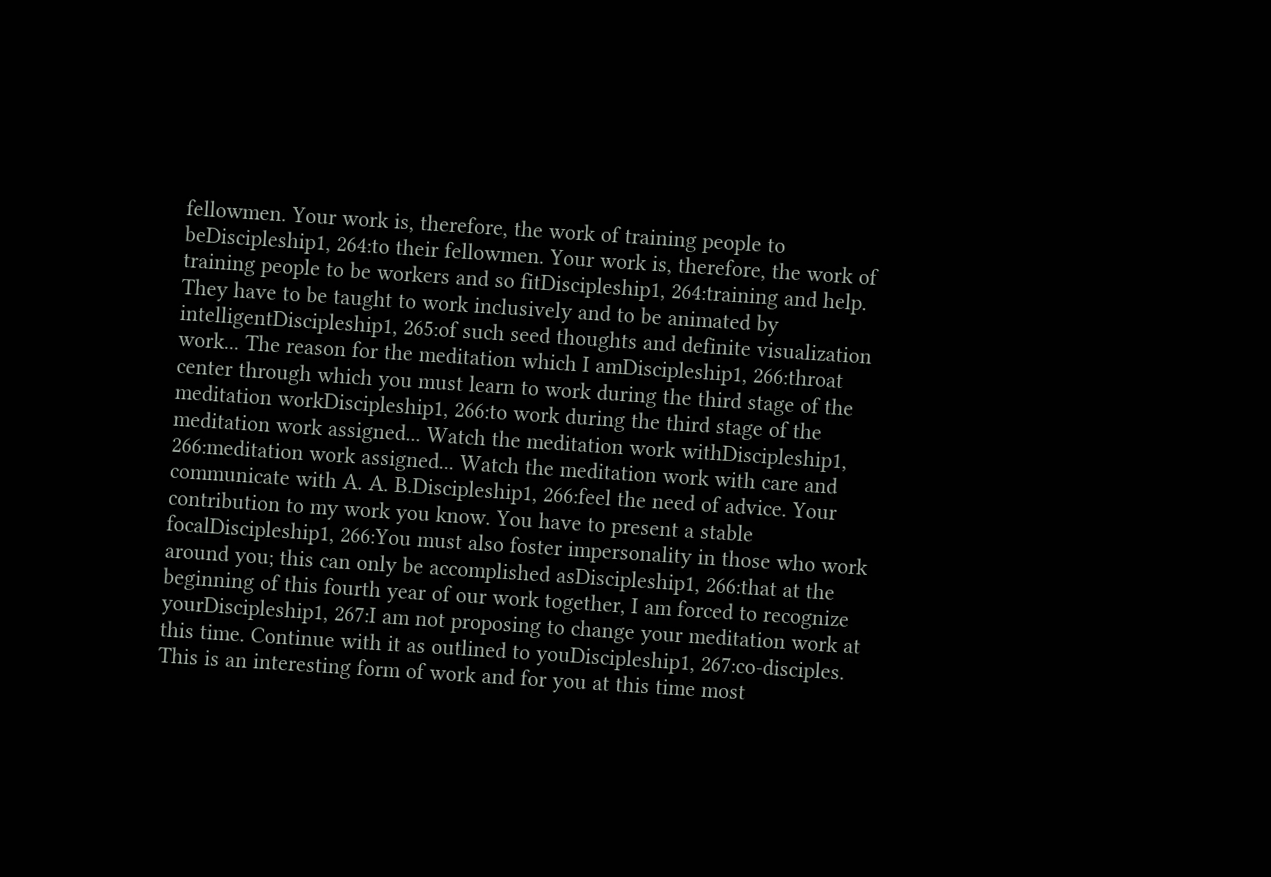fellowmen. Your work is, therefore, the work of training people to beDiscipleship1, 264:to their fellowmen. Your work is, therefore, the work of training people to be workers and so fitDiscipleship1, 264:training and help. They have to be taught to work inclusively and to be animated by intelligentDiscipleship1, 265:of such seed thoughts and definite visualization work... The reason for the meditation which I amDiscipleship1, 266:throat center through which you must learn to work during the third stage of the meditation workDiscipleship1, 266:to work during the third stage of the meditation work assigned... Watch the meditation work withDiscipleship1, 266:meditation work assigned... Watch the meditation work with care and communicate with A. A. B.Discipleship1, 266:feel the need of advice. Your contribution to my work you know. You have to present a stable focalDiscipleship1, 266:You must also foster impersonality in those who work around you; this can only be accomplished asDiscipleship1, 266:that at the beginning of this fourth year of our work together, I am forced to recognize yourDiscipleship1, 267:I am not proposing to change your meditation work at this time. Continue with it as outlined to youDiscipleship1, 267:co-disciples. This is an interesting form of work and for you at this time most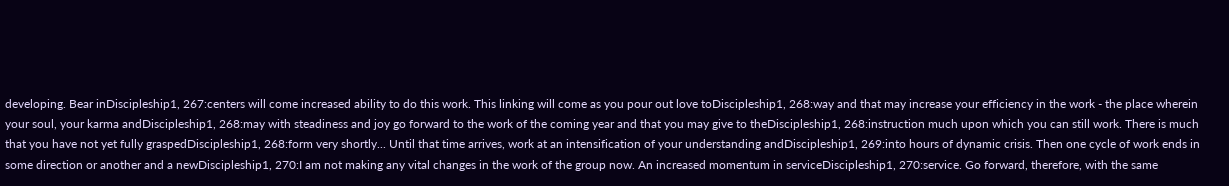developing. Bear inDiscipleship1, 267:centers will come increased ability to do this work. This linking will come as you pour out love toDiscipleship1, 268:way and that may increase your efficiency in the work - the place wherein your soul, your karma andDiscipleship1, 268:may with steadiness and joy go forward to the work of the coming year and that you may give to theDiscipleship1, 268:instruction much upon which you can still work. There is much that you have not yet fully graspedDiscipleship1, 268:form very shortly... Until that time arrives, work at an intensification of your understanding andDiscipleship1, 269:into hours of dynamic crisis. Then one cycle of work ends in some direction or another and a newDiscipleship1, 270:I am not making any vital changes in the work of the group now. An increased momentum in serviceDiscipleship1, 270:service. Go forward, therefore, with the same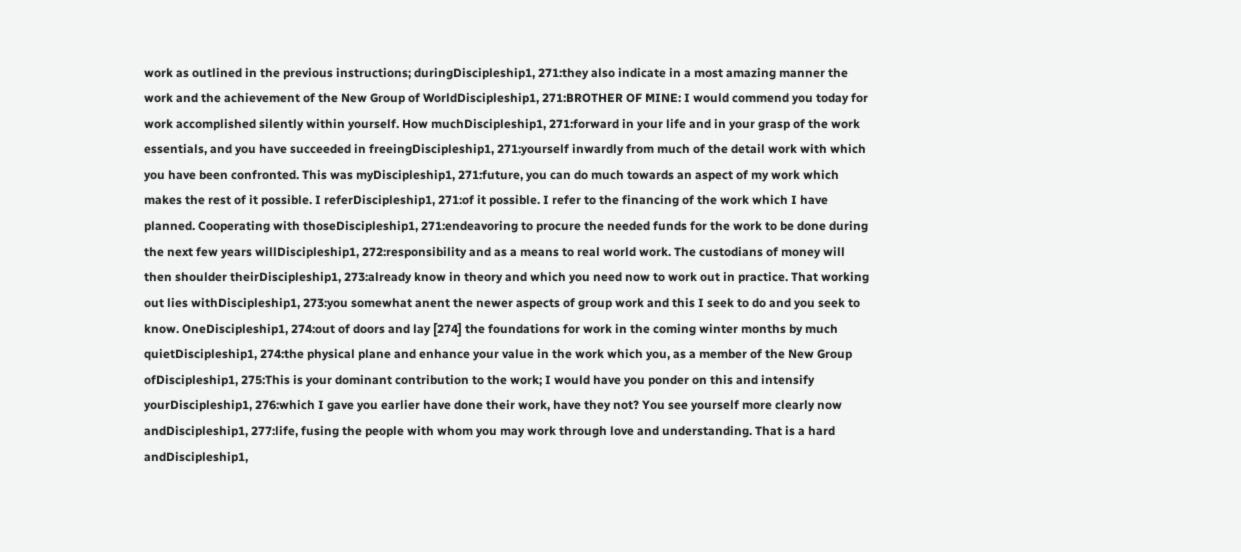work as outlined in the previous instructions; duringDiscipleship1, 271:they also indicate in a most amazing manner the work and the achievement of the New Group of WorldDiscipleship1, 271:BROTHER OF MINE: I would commend you today for work accomplished silently within yourself. How muchDiscipleship1, 271:forward in your life and in your grasp of the work essentials, and you have succeeded in freeingDiscipleship1, 271:yourself inwardly from much of the detail work with which you have been confronted. This was myDiscipleship1, 271:future, you can do much towards an aspect of my work which makes the rest of it possible. I referDiscipleship1, 271:of it possible. I refer to the financing of the work which I have planned. Cooperating with thoseDiscipleship1, 271:endeavoring to procure the needed funds for the work to be done during the next few years willDiscipleship1, 272:responsibility and as a means to real world work. The custodians of money will then shoulder theirDiscipleship1, 273:already know in theory and which you need now to work out in practice. That working out lies withDiscipleship1, 273:you somewhat anent the newer aspects of group work and this I seek to do and you seek to know. OneDiscipleship1, 274:out of doors and lay [274] the foundations for work in the coming winter months by much quietDiscipleship1, 274:the physical plane and enhance your value in the work which you, as a member of the New Group ofDiscipleship1, 275:This is your dominant contribution to the work; I would have you ponder on this and intensify yourDiscipleship1, 276:which I gave you earlier have done their work, have they not? You see yourself more clearly now andDiscipleship1, 277:life, fusing the people with whom you may work through love and understanding. That is a hard andDiscipleship1,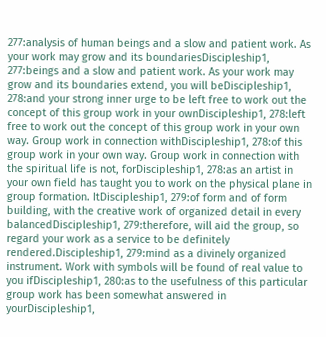277:analysis of human beings and a slow and patient work. As your work may grow and its boundariesDiscipleship1, 277:beings and a slow and patient work. As your work may grow and its boundaries extend, you will beDiscipleship1, 278:and your strong inner urge to be left free to work out the concept of this group work in your ownDiscipleship1, 278:left free to work out the concept of this group work in your own way. Group work in connection withDiscipleship1, 278:of this group work in your own way. Group work in connection with the spiritual life is not, forDiscipleship1, 278:as an artist in your own field has taught you to work on the physical plane in group formation. ItDiscipleship1, 279:of form and of form building, with the creative work of organized detail in every balancedDiscipleship1, 279:therefore, will aid the group, so regard your work as a service to be definitely rendered.Discipleship1, 279:mind as a divinely organized instrument. Work with symbols will be found of real value to you ifDiscipleship1, 280:as to the usefulness of this particular group work has been somewhat answered in yourDiscipleship1,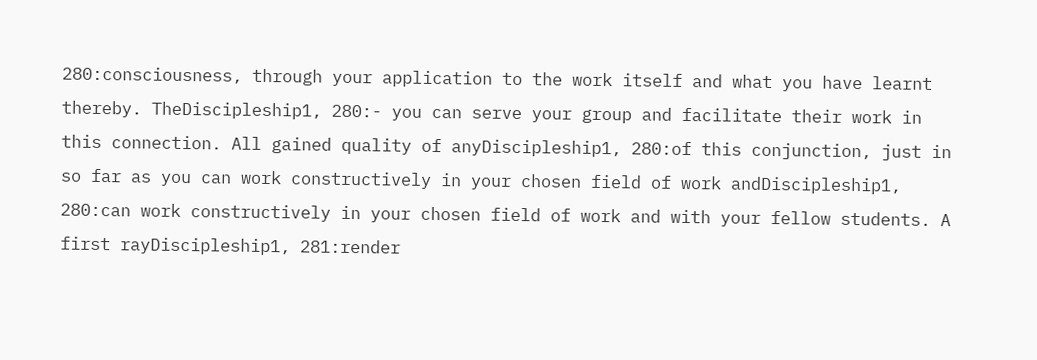280:consciousness, through your application to the work itself and what you have learnt thereby. TheDiscipleship1, 280:- you can serve your group and facilitate their work in this connection. All gained quality of anyDiscipleship1, 280:of this conjunction, just in so far as you can work constructively in your chosen field of work andDiscipleship1, 280:can work constructively in your chosen field of work and with your fellow students. A first rayDiscipleship1, 281:render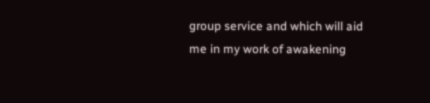group service and which will aid me in my work of awakening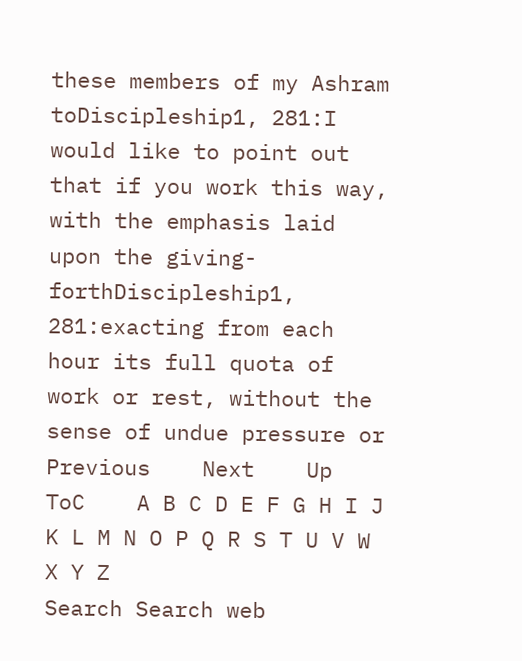these members of my Ashram toDiscipleship1, 281:I would like to point out that if you work this way, with the emphasis laid upon the giving-forthDiscipleship1, 281:exacting from each hour its full quota of work or rest, without the sense of undue pressure or
Previous    Next    Up    ToC    A B C D E F G H I J K L M N O P Q R S T U V W X Y Z
Search Search web